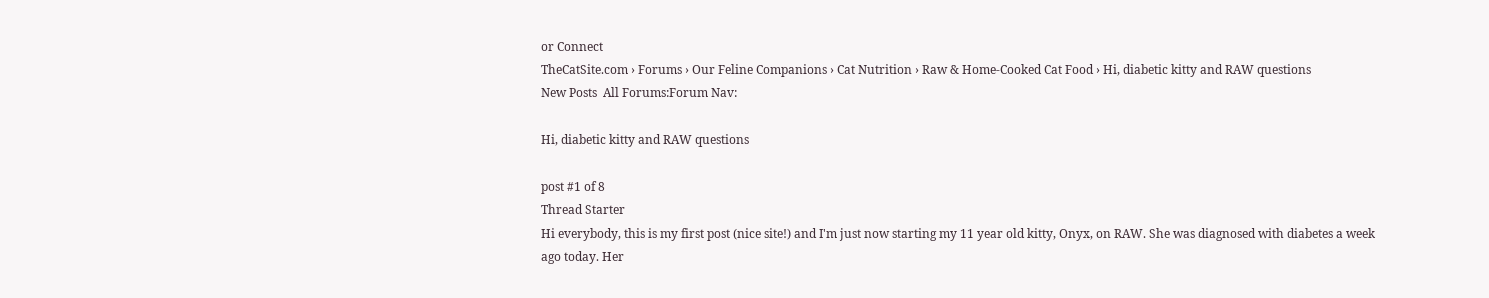or Connect
TheCatSite.com › Forums › Our Feline Companions › Cat Nutrition › Raw & Home-Cooked Cat Food › Hi, diabetic kitty and RAW questions
New Posts  All Forums:Forum Nav:

Hi, diabetic kitty and RAW questions

post #1 of 8
Thread Starter
Hi everybody, this is my first post (nice site!) and I'm just now starting my 11 year old kitty, Onyx, on RAW. She was diagnosed with diabetes a week ago today. Her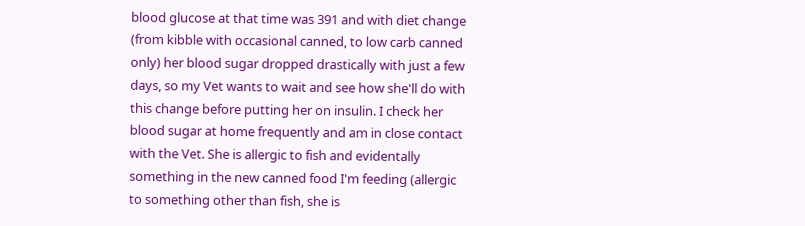blood glucose at that time was 391 and with diet change (from kibble with occasional canned, to low carb canned only) her blood sugar dropped drastically with just a few days, so my Vet wants to wait and see how she'll do with this change before putting her on insulin. I check her blood sugar at home frequently and am in close contact with the Vet. She is allergic to fish and evidentally something in the new canned food I'm feeding (allergic to something other than fish, she is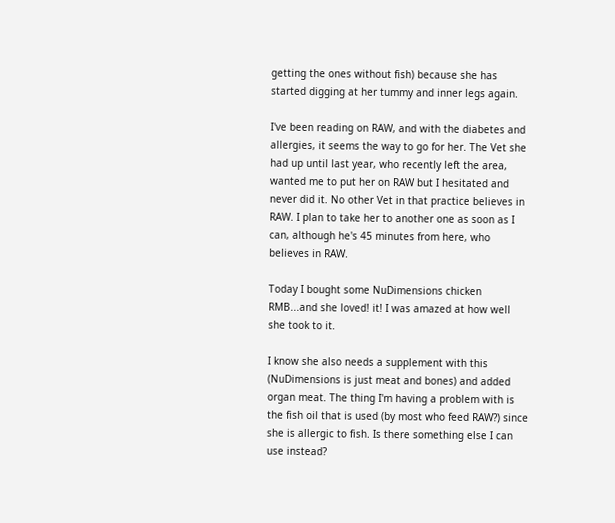getting the ones without fish) because she has started digging at her tummy and inner legs again.

I've been reading on RAW, and with the diabetes and allergies, it seems the way to go for her. The Vet she had up until last year, who recently left the area, wanted me to put her on RAW but I hesitated and never did it. No other Vet in that practice believes in RAW. I plan to take her to another one as soon as I can, although he's 45 minutes from here, who believes in RAW.

Today I bought some NuDimensions chicken RMB...and she loved! it! I was amazed at how well she took to it.

I know she also needs a supplement with this (NuDimensions is just meat and bones) and added organ meat. The thing I'm having a problem with is the fish oil that is used (by most who feed RAW?) since she is allergic to fish. Is there something else I can use instead?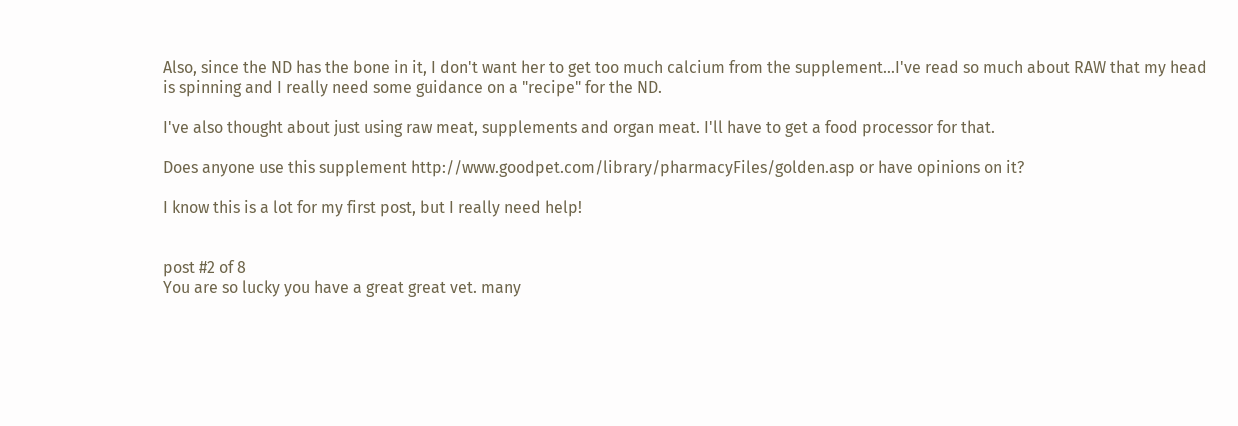Also, since the ND has the bone in it, I don't want her to get too much calcium from the supplement...I've read so much about RAW that my head is spinning and I really need some guidance on a "recipe" for the ND.

I've also thought about just using raw meat, supplements and organ meat. I'll have to get a food processor for that.

Does anyone use this supplement http://www.goodpet.com/library/pharmacyFiles/golden.asp or have opinions on it?

I know this is a lot for my first post, but I really need help!


post #2 of 8
You are so lucky you have a great great vet. many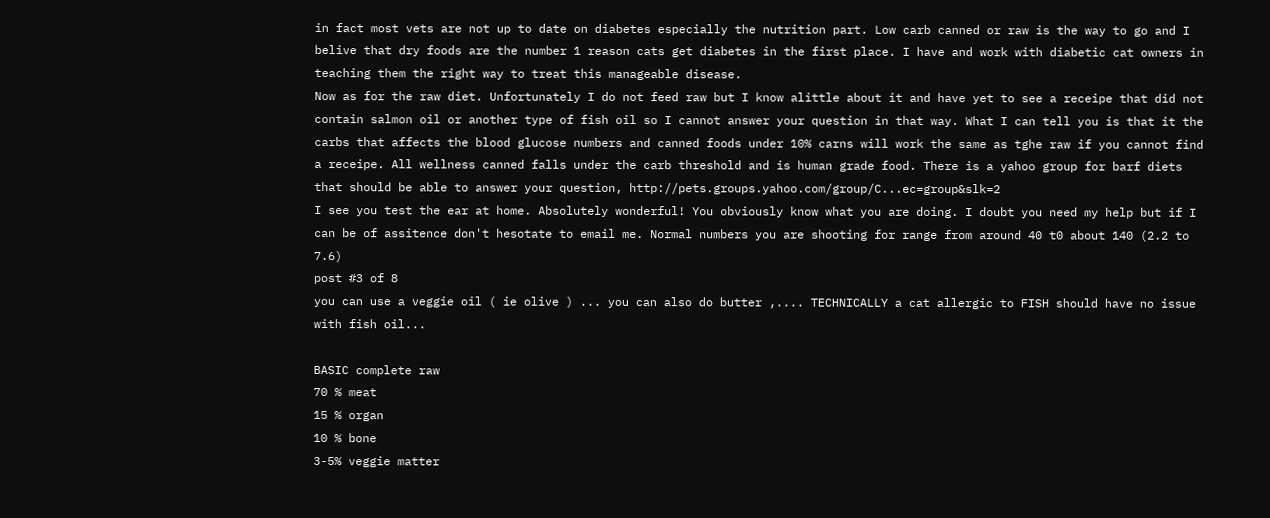in fact most vets are not up to date on diabetes especially the nutrition part. Low carb canned or raw is the way to go and I belive that dry foods are the number 1 reason cats get diabetes in the first place. I have and work with diabetic cat owners in teaching them the right way to treat this manageable disease.
Now as for the raw diet. Unfortunately I do not feed raw but I know alittle about it and have yet to see a receipe that did not contain salmon oil or another type of fish oil so I cannot answer your question in that way. What I can tell you is that it the carbs that affects the blood glucose numbers and canned foods under 10% carns will work the same as tghe raw if you cannot find a receipe. All wellness canned falls under the carb threshold and is human grade food. There is a yahoo group for barf diets that should be able to answer your question, http://pets.groups.yahoo.com/group/C...ec=group&slk=2
I see you test the ear at home. Absolutely wonderful! You obviously know what you are doing. I doubt you need my help but if I can be of assitence don't hesotate to email me. Normal numbers you are shooting for range from around 40 t0 about 140 (2.2 to 7.6)
post #3 of 8
you can use a veggie oil ( ie olive ) ... you can also do butter ,.... TECHNICALLY a cat allergic to FISH should have no issue with fish oil...

BASIC complete raw
70 % meat
15 % organ
10 % bone
3-5% veggie matter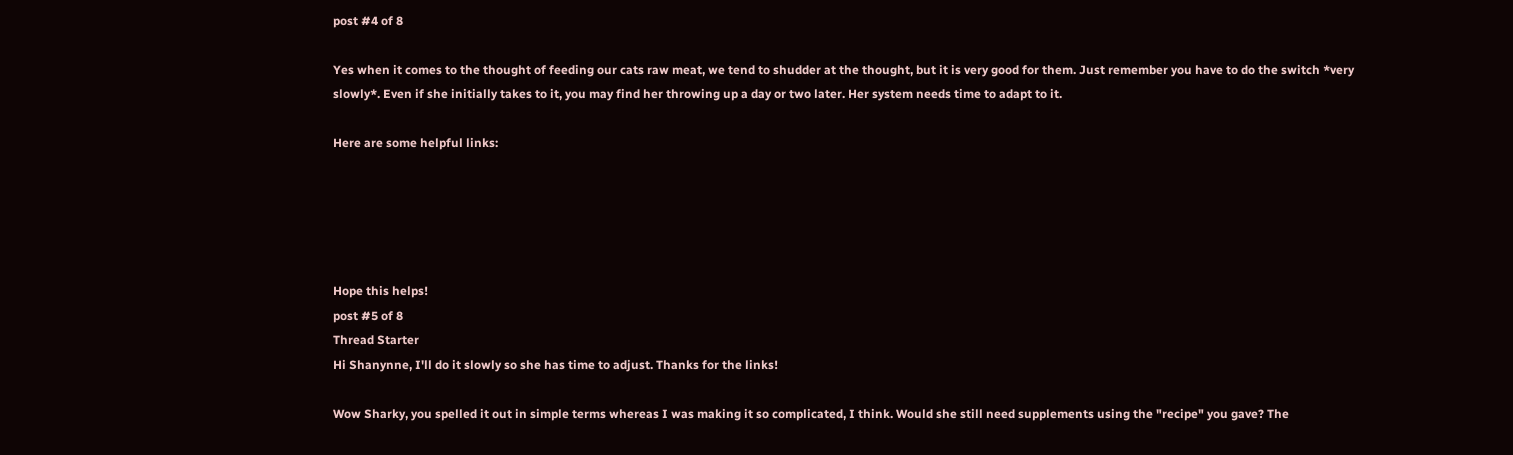post #4 of 8

Yes when it comes to the thought of feeding our cats raw meat, we tend to shudder at the thought, but it is very good for them. Just remember you have to do the switch *very slowly*. Even if she initially takes to it, you may find her throwing up a day or two later. Her system needs time to adapt to it.

Here are some helpful links:





Hope this helps!
post #5 of 8
Thread Starter
Hi Shanynne, I'll do it slowly so she has time to adjust. Thanks for the links!

Wow Sharky, you spelled it out in simple terms whereas I was making it so complicated, I think. Would she still need supplements using the "recipe" you gave? The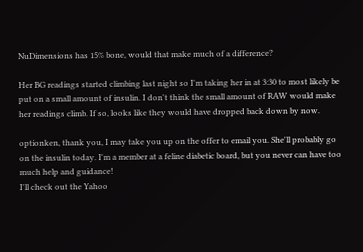NuDimensions has 15% bone, would that make much of a difference?

Her BG readings started climbing last night so I'm taking her in at 3:30 to most likely be put on a small amount of insulin. I don't think the small amount of RAW would make her readings climb. If so, looks like they would have dropped back down by now.

optionken, thank you, I may take you up on the offer to email you. She'll probably go on the insulin today. I'm a member at a feline diabetic board, but you never can have too much help and guidance!
I'll check out the Yahoo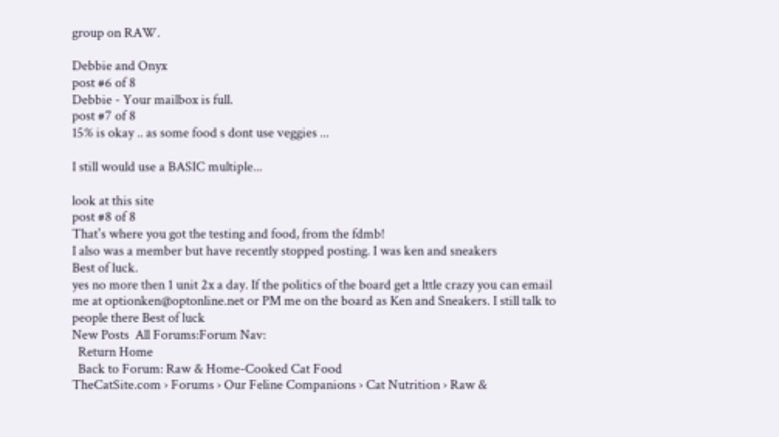group on RAW.

Debbie and Onyx
post #6 of 8
Debbie - Your mailbox is full.
post #7 of 8
15% is okay .. as some food s dont use veggies ...

I still would use a BASIC multiple...

look at this site
post #8 of 8
That's where you got the testing and food, from the fdmb!
I also was a member but have recently stopped posting. I was ken and sneakers
Best of luck.
yes no more then 1 unit 2x a day. If the politics of the board get a lttle crazy you can email me at optionken@optonline.net or PM me on the board as Ken and Sneakers. I still talk to people there Best of luck
New Posts  All Forums:Forum Nav:
  Return Home
  Back to Forum: Raw & Home-Cooked Cat Food
TheCatSite.com › Forums › Our Feline Companions › Cat Nutrition › Raw &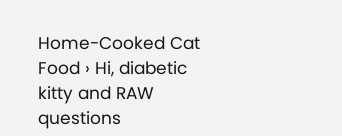Home-Cooked Cat Food › Hi, diabetic kitty and RAW questions